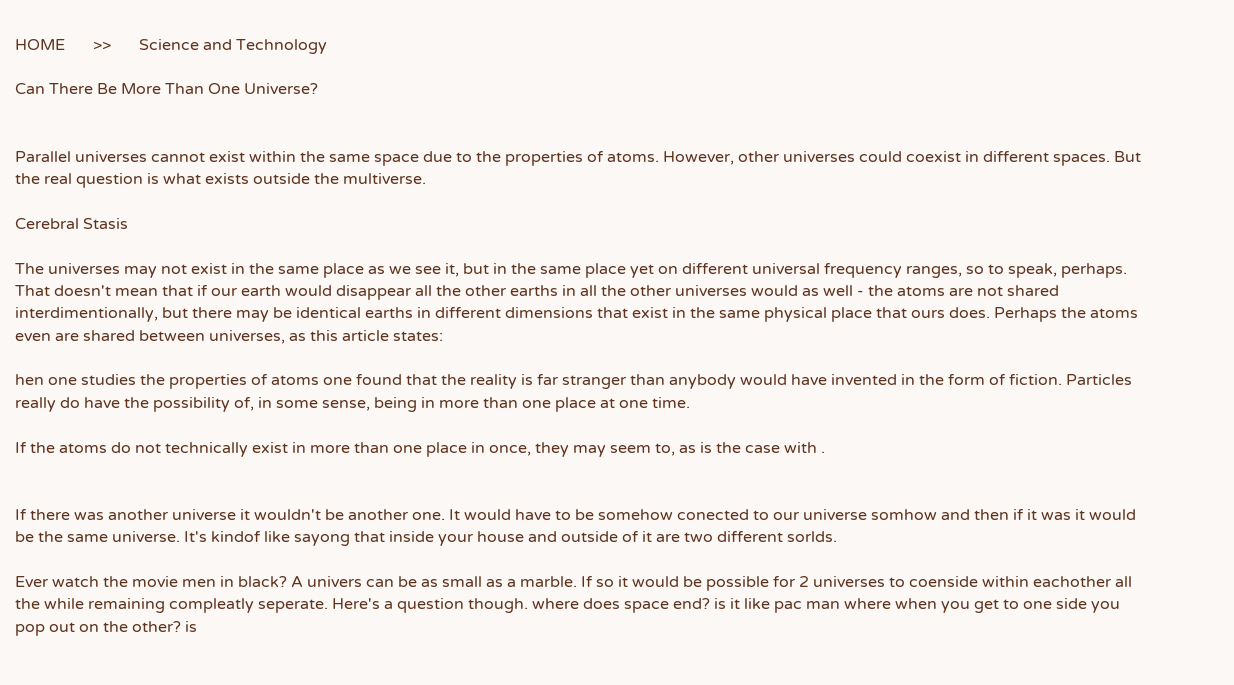HOME       >>       Science and Technology

Can There Be More Than One Universe?


Parallel universes cannot exist within the same space due to the properties of atoms. However, other universes could coexist in different spaces. But the real question is what exists outside the multiverse.

Cerebral Stasis

The universes may not exist in the same place as we see it, but in the same place yet on different universal frequency ranges, so to speak, perhaps. That doesn't mean that if our earth would disappear all the other earths in all the other universes would as well - the atoms are not shared interdimentionally, but there may be identical earths in different dimensions that exist in the same physical place that ours does. Perhaps the atoms even are shared between universes, as this article states:

hen one studies the properties of atoms one found that the reality is far stranger than anybody would have invented in the form of fiction. Particles really do have the possibility of, in some sense, being in more than one place at one time.

If the atoms do not technically exist in more than one place in once, they may seem to, as is the case with .


If there was another universe it wouldn't be another one. It would have to be somehow conected to our universe somhow and then if it was it would be the same universe. It's kindof like sayong that inside your house and outside of it are two different sorlds.

Ever watch the movie men in black? A univers can be as small as a marble. If so it would be possible for 2 universes to coenside within eachother all the while remaining compleatly seperate. Here's a question though. where does space end? is it like pac man where when you get to one side you pop out on the other? is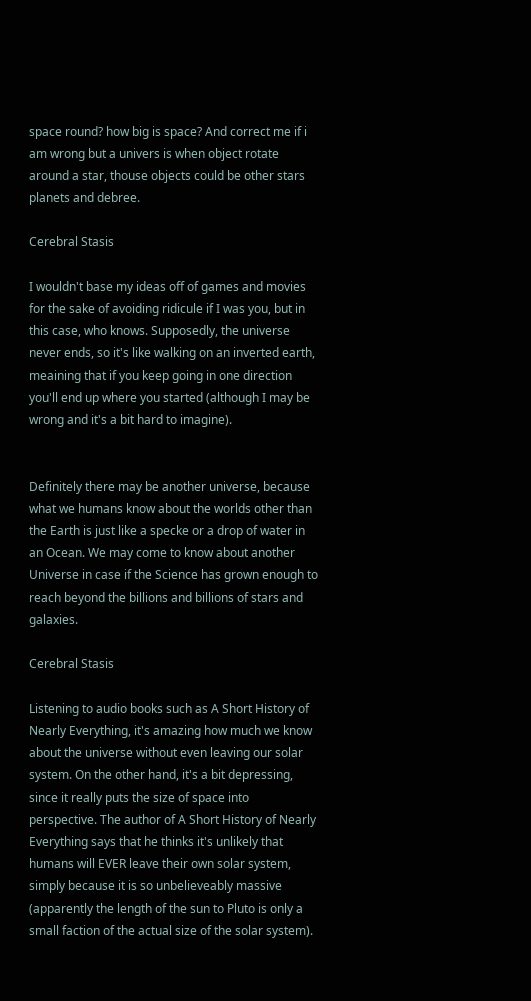space round? how big is space? And correct me if i am wrong but a univers is when object rotate around a star, thouse objects could be other stars planets and debree.

Cerebral Stasis

I wouldn't base my ideas off of games and movies for the sake of avoiding ridicule if I was you, but in this case, who knows. Supposedly, the universe never ends, so it's like walking on an inverted earth, meaining that if you keep going in one direction you'll end up where you started (although I may be wrong and it's a bit hard to imagine).


Definitely there may be another universe, because what we humans know about the worlds other than the Earth is just like a specke or a drop of water in an Ocean. We may come to know about another Universe in case if the Science has grown enough to reach beyond the billions and billions of stars and galaxies.

Cerebral Stasis

Listening to audio books such as A Short History of Nearly Everything, it's amazing how much we know about the universe without even leaving our solar system. On the other hand, it's a bit depressing, since it really puts the size of space into perspective. The author of A Short History of Nearly Everything says that he thinks it's unlikely that humans will EVER leave their own solar system, simply because it is so unbelieveably massive (apparently the length of the sun to Pluto is only a small faction of the actual size of the solar system).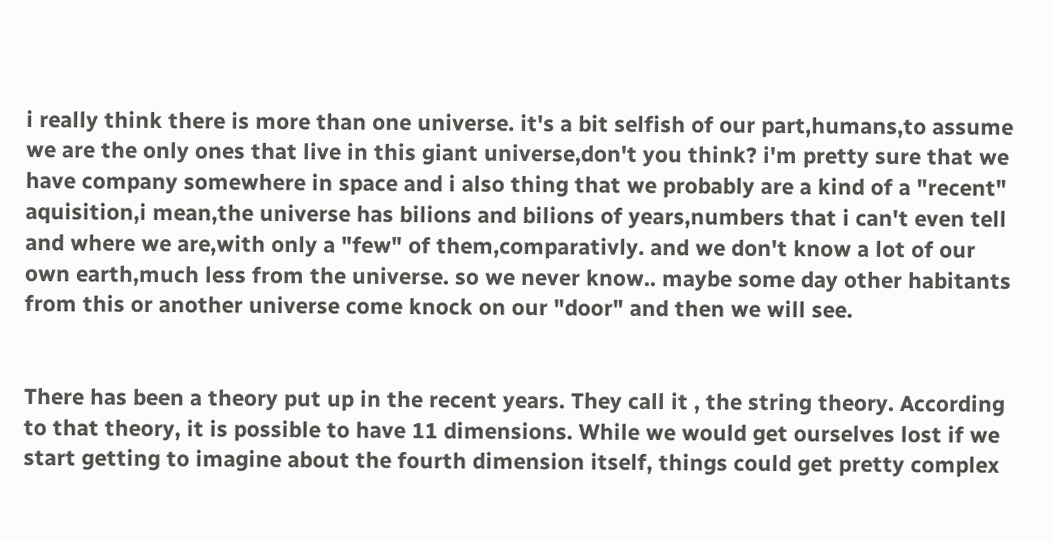i really think there is more than one universe. it's a bit selfish of our part,humans,to assume we are the only ones that live in this giant universe,don't you think? i'm pretty sure that we have company somewhere in space and i also thing that we probably are a kind of a "recent" aquisition,i mean,the universe has bilions and bilions of years,numbers that i can't even tell and where we are,with only a "few" of them,comparativly. and we don't know a lot of our own earth,much less from the universe. so we never know.. maybe some day other habitants from this or another universe come knock on our "door" and then we will see.


There has been a theory put up in the recent years. They call it , the string theory. According to that theory, it is possible to have 11 dimensions. While we would get ourselves lost if we start getting to imagine about the fourth dimension itself, things could get pretty complex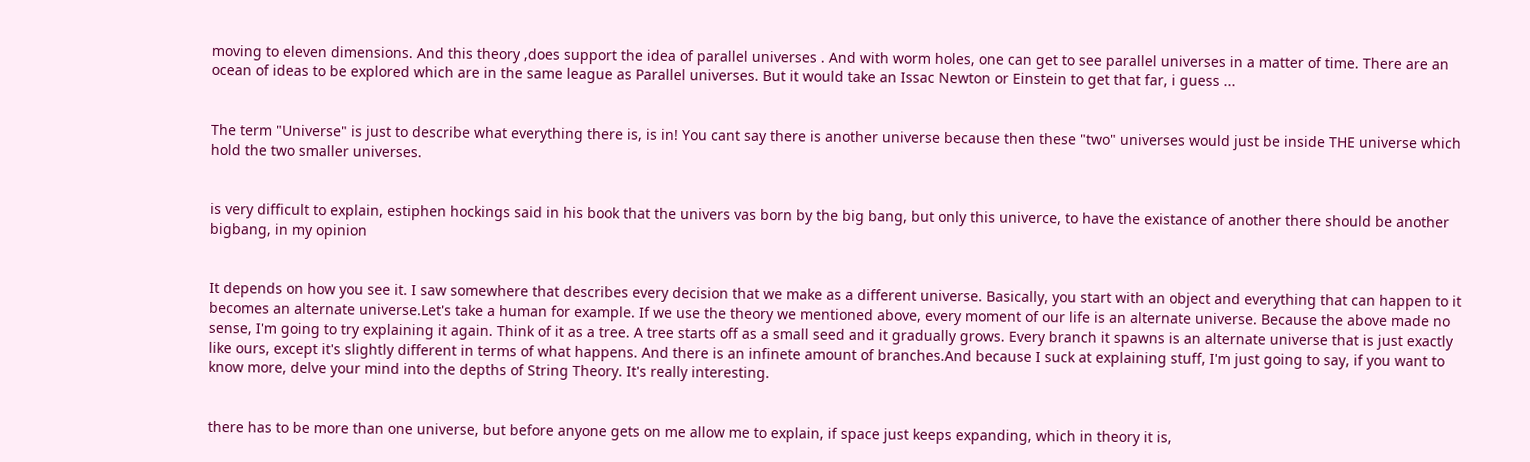moving to eleven dimensions. And this theory ,does support the idea of parallel universes . And with worm holes, one can get to see parallel universes in a matter of time. There are an ocean of ideas to be explored which are in the same league as Parallel universes. But it would take an Issac Newton or Einstein to get that far, i guess ...


The term "Universe" is just to describe what everything there is, is in! You cant say there is another universe because then these "two" universes would just be inside THE universe which hold the two smaller universes.


is very difficult to explain, estiphen hockings said in his book that the univers vas born by the big bang, but only this univerce, to have the existance of another there should be another bigbang, in my opinion


It depends on how you see it. I saw somewhere that describes every decision that we make as a different universe. Basically, you start with an object and everything that can happen to it becomes an alternate universe.Let's take a human for example. If we use the theory we mentioned above, every moment of our life is an alternate universe. Because the above made no sense, I'm going to try explaining it again. Think of it as a tree. A tree starts off as a small seed and it gradually grows. Every branch it spawns is an alternate universe that is just exactly like ours, except it's slightly different in terms of what happens. And there is an infinete amount of branches.And because I suck at explaining stuff, I'm just going to say, if you want to know more, delve your mind into the depths of String Theory. It's really interesting.


there has to be more than one universe, but before anyone gets on me allow me to explain, if space just keeps expanding, which in theory it is,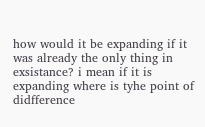how would it be expanding if it was already the only thing in exsistance? i mean if it is expanding where is tyhe point of didfference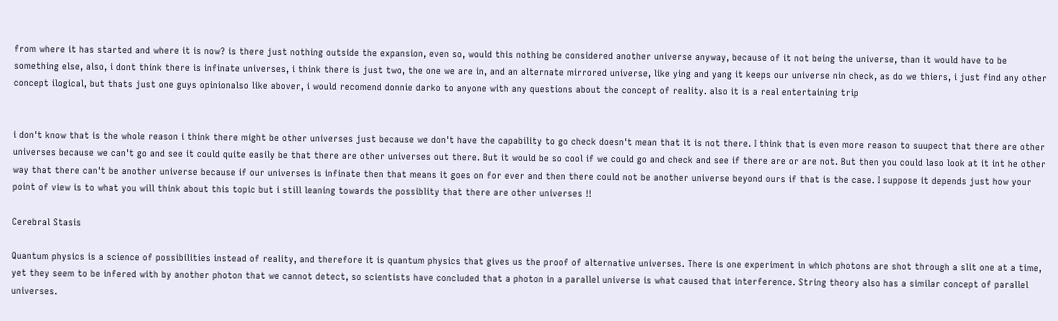from where it has started and where it is now? is there just nothing outside the expansion, even so, would this nothing be considered another universe anyway, because of it not being the universe, than it would have to be something else, also, i dont think there is infinate universes, i think there is just two, the one we are in, and an alternate mirrored universe, like ying and yang it keeps our universe nin check, as do we thiers, i just find any other concept ilogical, but thats just one guys opinionalso like abover, i would recomend donnie darko to anyone with any questions about the concept of reality. also it is a real entertaining trip


i don't know that is the whole reason i think there might be other universes just because we don't have the capability to go check doesn't mean that it is not there. I think that is even more reason to suupect that there are other universes because we can't go and see it could quite easily be that there are other universes out there. But it would be so cool if we could go and check and see if there are or are not. But then you could laso look at it int he other way that there can't be another universe because if our universes is infinate then that means it goes on for ever and then there could not be another universe beyond ours if that is the case. I suppose it depends just how your point of view is to what you will think about this topic but i still leaning towards the possiblity that there are other universes !!

Cerebral Stasis

Quantum physics is a science of possibilities instead of reality, and therefore it is quantum physics that gives us the proof of alternative universes. There is one experiment in which photons are shot through a slit one at a time, yet they seem to be infered with by another photon that we cannot detect, so scientists have concluded that a photon in a parallel universe is what caused that interference. String theory also has a similar concept of parallel universes.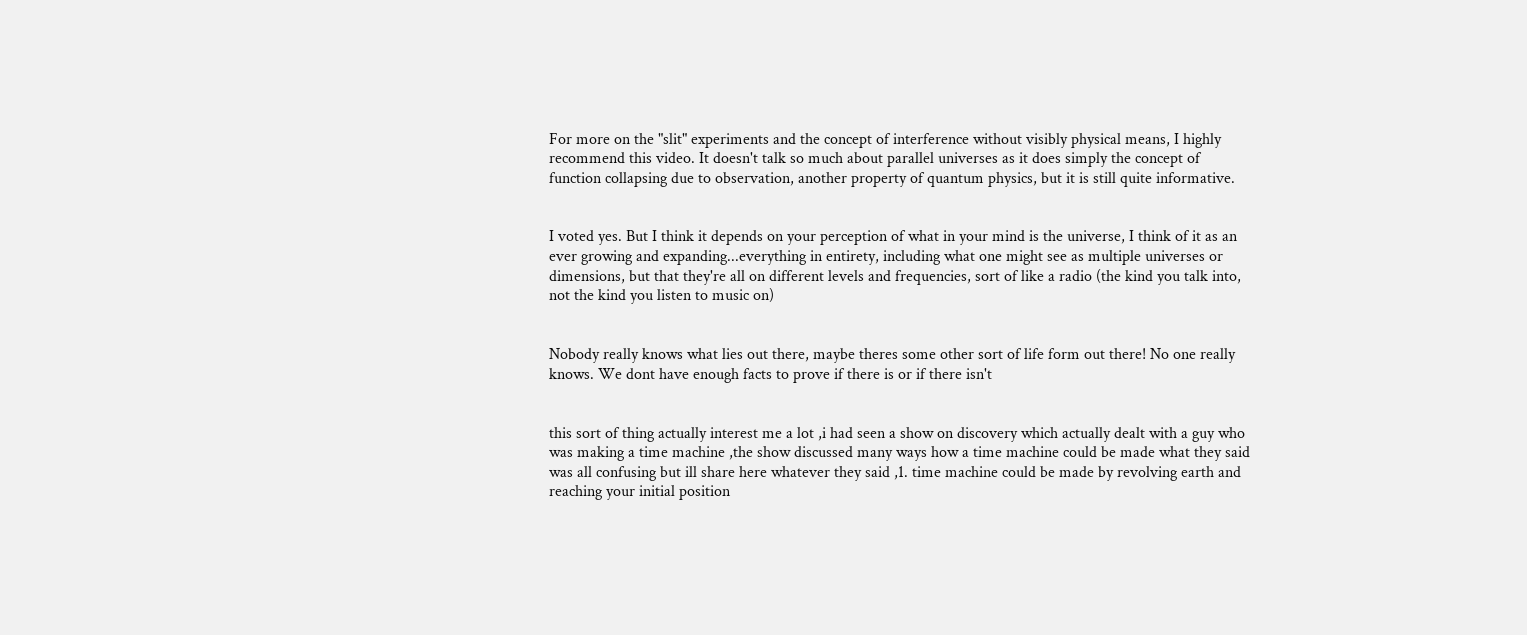For more on the "slit" experiments and the concept of interference without visibly physical means, I highly recommend this video. It doesn't talk so much about parallel universes as it does simply the concept of function collapsing due to observation, another property of quantum physics, but it is still quite informative.


I voted yes. But I think it depends on your perception of what in your mind is the universe, I think of it as an ever growing and expanding...everything in entirety, including what one might see as multiple universes or dimensions, but that they're all on different levels and frequencies, sort of like a radio (the kind you talk into, not the kind you listen to music on)


Nobody really knows what lies out there, maybe theres some other sort of life form out there! No one really knows. We dont have enough facts to prove if there is or if there isn't


this sort of thing actually interest me a lot ,i had seen a show on discovery which actually dealt with a guy who was making a time machine ,the show discussed many ways how a time machine could be made what they said was all confusing but ill share here whatever they said ,1. time machine could be made by revolving earth and reaching your initial position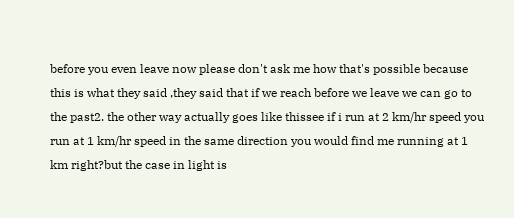before you even leave now please don't ask me how that's possible because this is what they said ,they said that if we reach before we leave we can go to the past2. the other way actually goes like thissee if i run at 2 km/hr speed you run at 1 km/hr speed in the same direction you would find me running at 1 km right?but the case in light is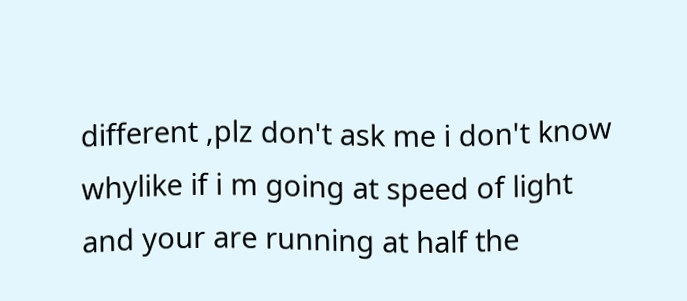different ,plz don't ask me i don't know whylike if i m going at speed of light and your are running at half the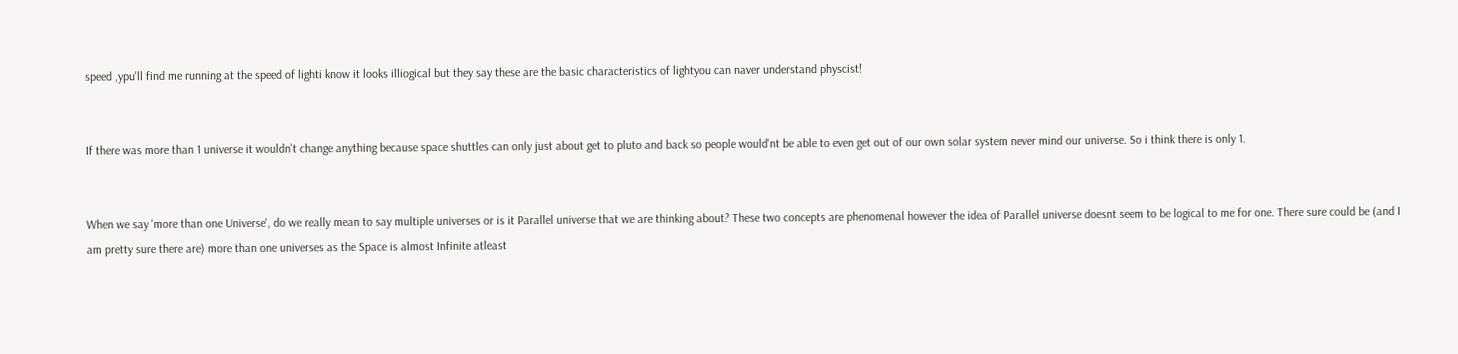speed ,ypu'll find me running at the speed of lighti know it looks illiogical but they say these are the basic characteristics of lightyou can naver understand physcist!


If there was more than 1 universe it wouldn't change anything because space shuttles can only just about get to pluto and back so people would'nt be able to even get out of our own solar system never mind our universe. So i think there is only 1.


When we say 'more than one Universe', do we really mean to say multiple universes or is it Parallel universe that we are thinking about? These two concepts are phenomenal however the idea of Parallel universe doesnt seem to be logical to me for one. There sure could be (and I am pretty sure there are) more than one universes as the Space is almost Infinite atleast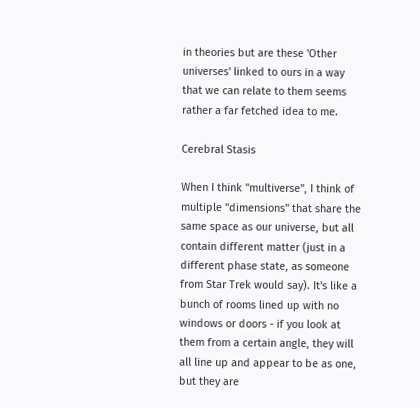in theories but are these 'Other universes' linked to ours in a way that we can relate to them seems rather a far fetched idea to me.

Cerebral Stasis

When I think "multiverse", I think of multiple "dimensions" that share the same space as our universe, but all contain different matter (just in a different phase state, as someone from Star Trek would say). It's like a bunch of rooms lined up with no windows or doors - if you look at them from a certain angle, they will all line up and appear to be as one, but they are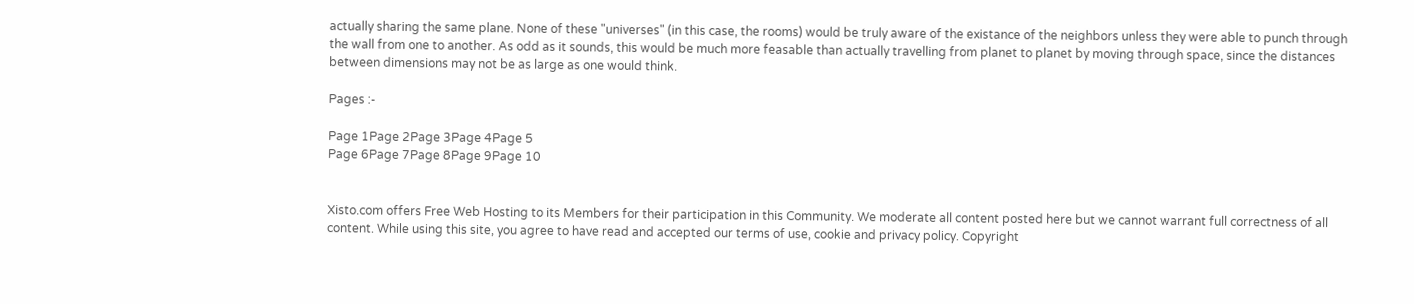actually sharing the same plane. None of these "universes" (in this case, the rooms) would be truly aware of the existance of the neighbors unless they were able to punch through the wall from one to another. As odd as it sounds, this would be much more feasable than actually travelling from planet to planet by moving through space, since the distances between dimensions may not be as large as one would think.

Pages :-

Page 1Page 2Page 3Page 4Page 5
Page 6Page 7Page 8Page 9Page 10


Xisto.com offers Free Web Hosting to its Members for their participation in this Community. We moderate all content posted here but we cannot warrant full correctness of all content. While using this site, you agree to have read and accepted our terms of use, cookie and privacy policy. Copyright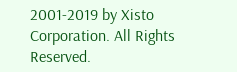2001-2019 by Xisto Corporation. All Rights Reserved.